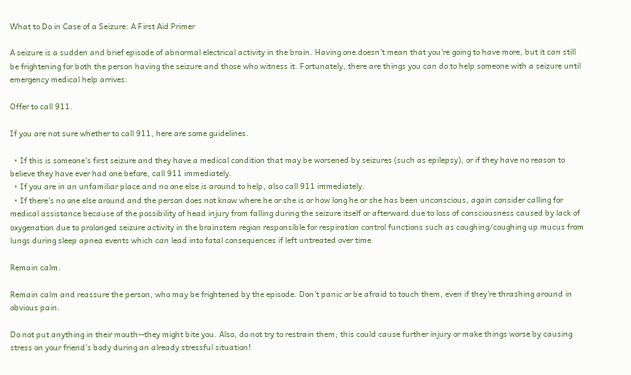What to Do in Case of a Seizure: A First Aid Primer

A seizure is a sudden and brief episode of abnormal electrical activity in the brain. Having one doesn't mean that you're going to have more, but it can still be frightening for both the person having the seizure and those who witness it. Fortunately, there are things you can do to help someone with a seizure until emergency medical help arrives:

Offer to call 911.

If you are not sure whether to call 911, here are some guidelines.

  • If this is someone's first seizure and they have a medical condition that may be worsened by seizures (such as epilepsy), or if they have no reason to believe they have ever had one before, call 911 immediately.
  • If you are in an unfamiliar place and no one else is around to help, also call 911 immediately.
  • If there's no one else around and the person does not know where he or she is or how long he or she has been unconscious, again consider calling for medical assistance because of the possibility of head injury from falling during the seizure itself or afterward due to loss of consciousness caused by lack of oxygenation due to prolonged seizure activity in the brainstem region responsible for respiration control functions such as coughing/coughing up mucus from lungs during sleep apnea events which can lead into fatal consequences if left untreated over time

Remain calm.

Remain calm and reassure the person, who may be frightened by the episode. Don't panic or be afraid to touch them, even if they're thrashing around in obvious pain.

Do not put anything in their mouth--they might bite you. Also, do not try to restrain them; this could cause further injury or make things worse by causing stress on your friend's body during an already stressful situation!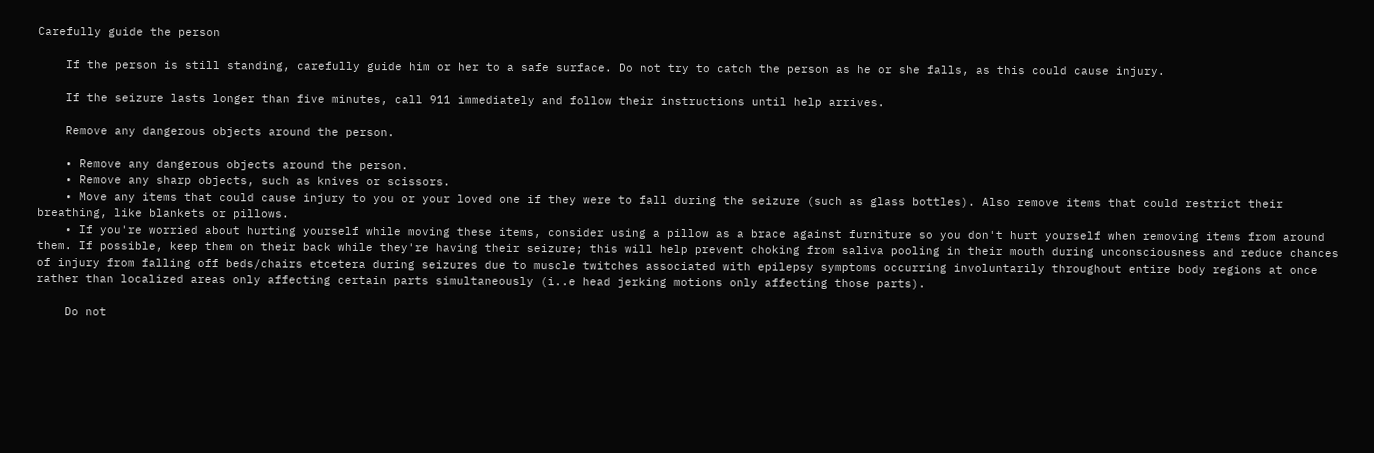Carefully guide the person

    If the person is still standing, carefully guide him or her to a safe surface. Do not try to catch the person as he or she falls, as this could cause injury.

    If the seizure lasts longer than five minutes, call 911 immediately and follow their instructions until help arrives.

    Remove any dangerous objects around the person.

    • Remove any dangerous objects around the person.
    • Remove any sharp objects, such as knives or scissors.
    • Move any items that could cause injury to you or your loved one if they were to fall during the seizure (such as glass bottles). Also remove items that could restrict their breathing, like blankets or pillows.
    • If you're worried about hurting yourself while moving these items, consider using a pillow as a brace against furniture so you don't hurt yourself when removing items from around them. If possible, keep them on their back while they're having their seizure; this will help prevent choking from saliva pooling in their mouth during unconsciousness and reduce chances of injury from falling off beds/chairs etcetera during seizures due to muscle twitches associated with epilepsy symptoms occurring involuntarily throughout entire body regions at once rather than localized areas only affecting certain parts simultaneously (i..e head jerking motions only affecting those parts).

    Do not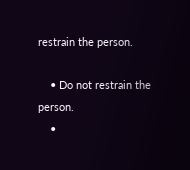restrain the person.

    • Do not restrain the person.
    •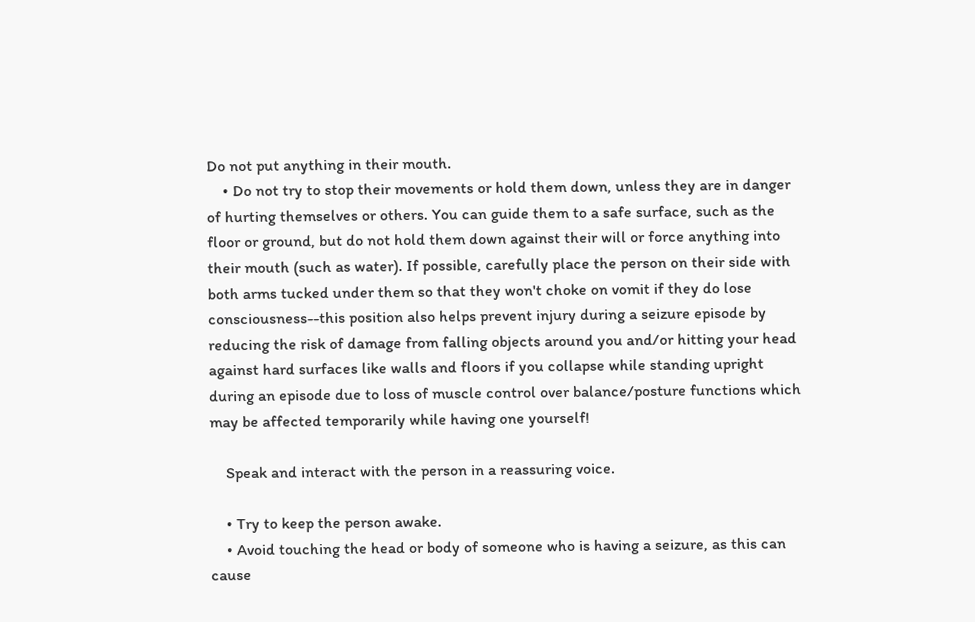Do not put anything in their mouth.
    • Do not try to stop their movements or hold them down, unless they are in danger of hurting themselves or others. You can guide them to a safe surface, such as the floor or ground, but do not hold them down against their will or force anything into their mouth (such as water). If possible, carefully place the person on their side with both arms tucked under them so that they won't choke on vomit if they do lose consciousness--this position also helps prevent injury during a seizure episode by reducing the risk of damage from falling objects around you and/or hitting your head against hard surfaces like walls and floors if you collapse while standing upright during an episode due to loss of muscle control over balance/posture functions which may be affected temporarily while having one yourself!

    Speak and interact with the person in a reassuring voice.

    • Try to keep the person awake.
    • Avoid touching the head or body of someone who is having a seizure, as this can cause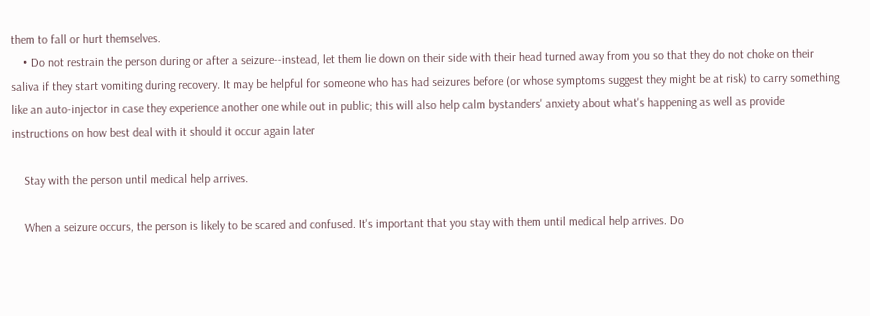them to fall or hurt themselves.
    • Do not restrain the person during or after a seizure--instead, let them lie down on their side with their head turned away from you so that they do not choke on their saliva if they start vomiting during recovery. It may be helpful for someone who has had seizures before (or whose symptoms suggest they might be at risk) to carry something like an auto-injector in case they experience another one while out in public; this will also help calm bystanders' anxiety about what's happening as well as provide instructions on how best deal with it should it occur again later

    Stay with the person until medical help arrives.

    When a seizure occurs, the person is likely to be scared and confused. It's important that you stay with them until medical help arrives. Do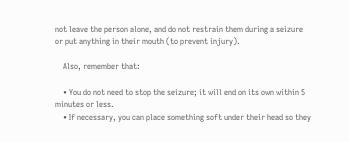not leave the person alone, and do not restrain them during a seizure or put anything in their mouth (to prevent injury).

    Also, remember that:

    • You do not need to stop the seizure; it will end on its own within 5 minutes or less.
    • If necessary, you can place something soft under their head so they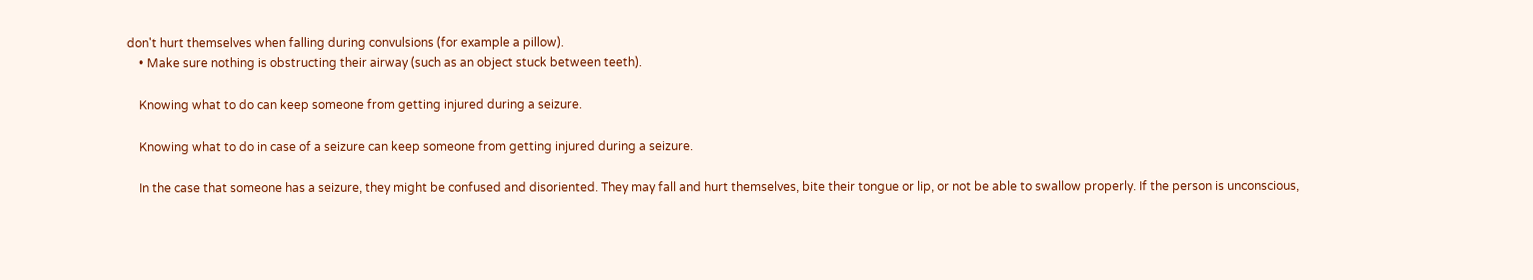don't hurt themselves when falling during convulsions (for example a pillow).
    • Make sure nothing is obstructing their airway (such as an object stuck between teeth).

    Knowing what to do can keep someone from getting injured during a seizure.

    Knowing what to do in case of a seizure can keep someone from getting injured during a seizure.

    In the case that someone has a seizure, they might be confused and disoriented. They may fall and hurt themselves, bite their tongue or lip, or not be able to swallow properly. If the person is unconscious,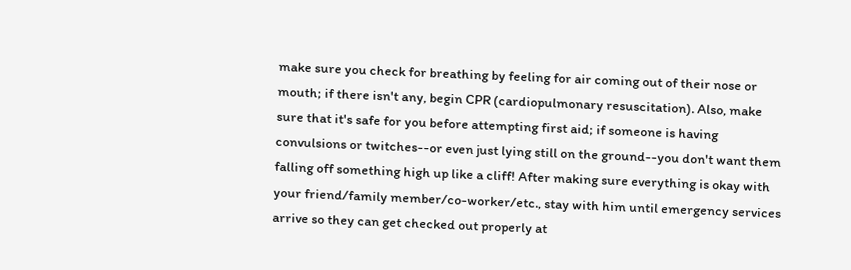make sure you check for breathing by feeling for air coming out of their nose or mouth; if there isn't any, begin CPR (cardiopulmonary resuscitation). Also, make sure that it's safe for you before attempting first aid; if someone is having convulsions or twitches--or even just lying still on the ground--you don't want them falling off something high up like a cliff! After making sure everything is okay with your friend/family member/co-worker/etc., stay with him until emergency services arrive so they can get checked out properly at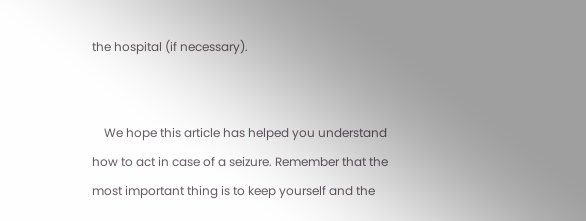the hospital (if necessary).


    We hope this article has helped you understand how to act in case of a seizure. Remember that the most important thing is to keep yourself and the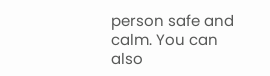person safe and calm. You can also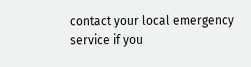contact your local emergency service if you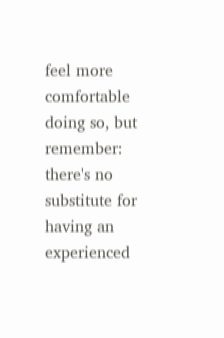feel more comfortable doing so, but remember: there's no substitute for having an experienced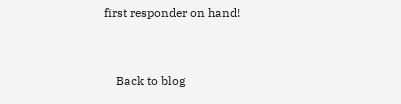first responder on hand!


    Back to blog